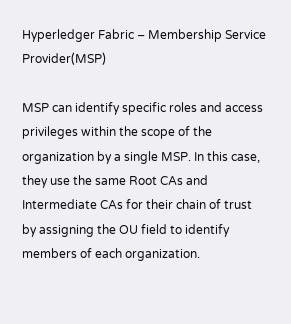Hyperledger Fabric – Membership Service Provider(MSP)

MSP can identify specific roles and access privileges within the scope of the organization by a single MSP. In this case, they use the same Root CAs and Intermediate CAs for their chain of trust by assigning the OU field to identify members of each organization.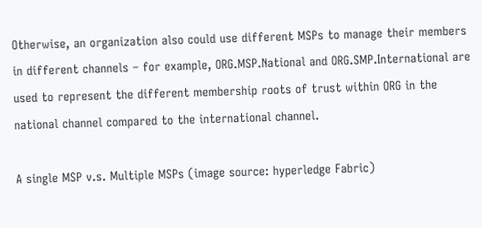Otherwise, an organization also could use different MSPs to manage their members in different channels – for example, ORG.MSP.National and ORG.SMP.International are used to represent the different membership roots of trust within ORG in the national channel compared to the international channel.

A single MSP v.s. Multiple MSPs (image source: hyperledge Fabric)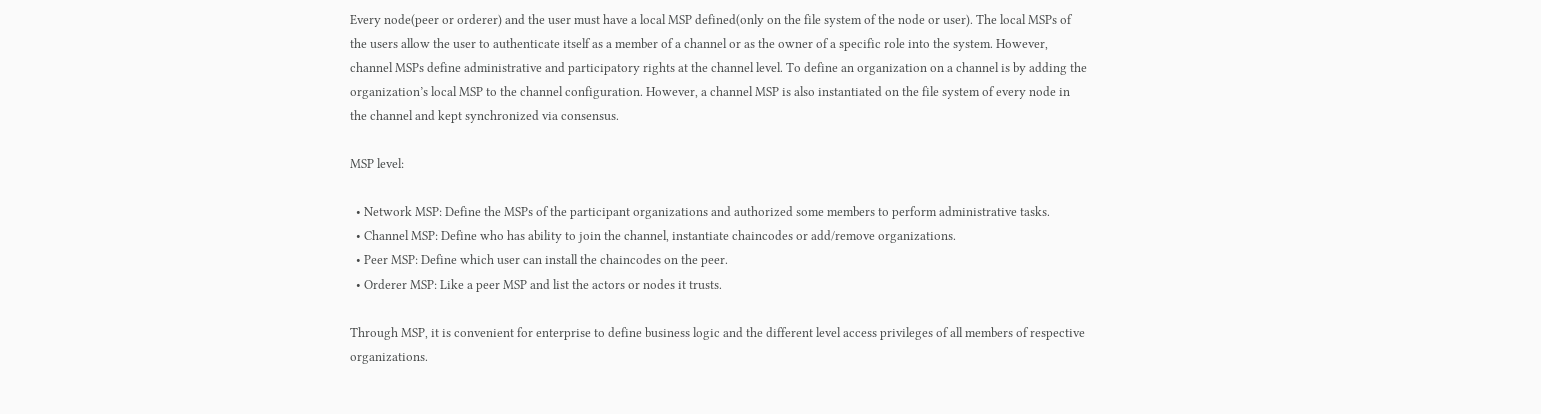Every node(peer or orderer) and the user must have a local MSP defined(only on the file system of the node or user). The local MSPs of the users allow the user to authenticate itself as a member of a channel or as the owner of a specific role into the system. However, channel MSPs define administrative and participatory rights at the channel level. To define an organization on a channel is by adding the organization’s local MSP to the channel configuration. However, a channel MSP is also instantiated on the file system of every node in the channel and kept synchronized via consensus.

MSP level:

  • Network MSP: Define the MSPs of the participant organizations and authorized some members to perform administrative tasks.
  • Channel MSP: Define who has ability to join the channel, instantiate chaincodes or add/remove organizations.
  • Peer MSP: Define which user can install the chaincodes on the peer.
  • Orderer MSP: Like a peer MSP and list the actors or nodes it trusts.

Through MSP, it is convenient for enterprise to define business logic and the different level access privileges of all members of respective organizations.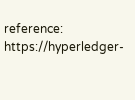reference: https://hyperledger-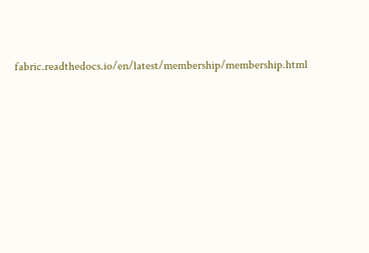fabric.readthedocs.io/en/latest/membership/membership.html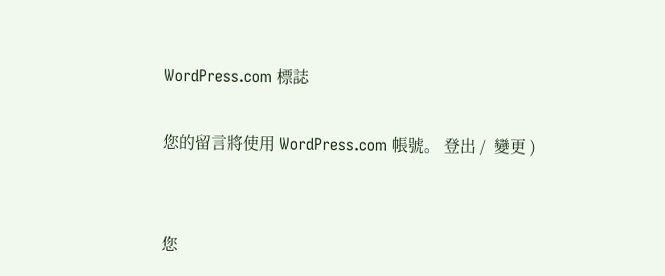WordPress.com 標誌

您的留言將使用 WordPress.com 帳號。 登出 /  變更 )


您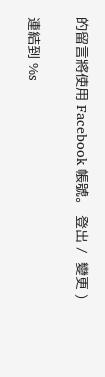的留言將使用 Facebook 帳號。 登出 /  變更 )

連結到 %s